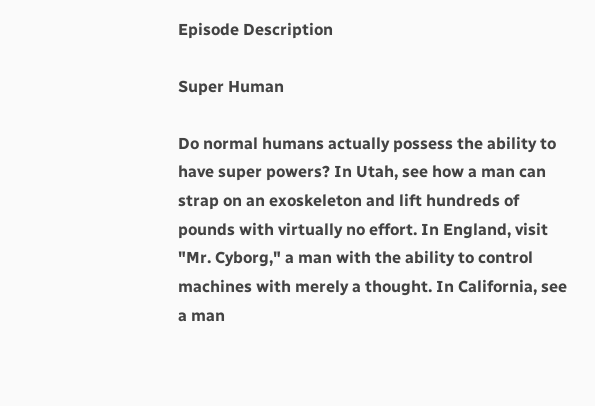Episode Description

Super Human

Do normal humans actually possess the ability to have super powers? In Utah, see how a man can strap on an exoskeleton and lift hundreds of pounds with virtually no effort. In England, visit "Mr. Cyborg," a man with the ability to control machines with merely a thought. In California, see a man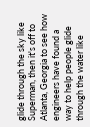glide through the sky like Superman, then it's off to Atlanta, Georgia to see how engineers have found a way to help people glide through the water like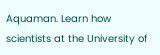Aquaman. Learn how scientists at the University of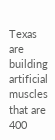Texas are building artificial muscles that are 400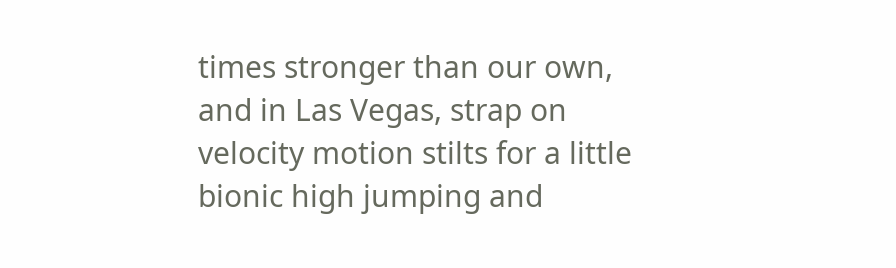times stronger than our own, and in Las Vegas, strap on velocity motion stilts for a little bionic high jumping and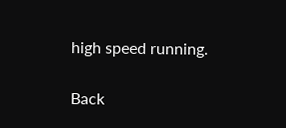high speed running.

Back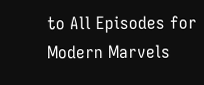to All Episodes for Modern Marvels